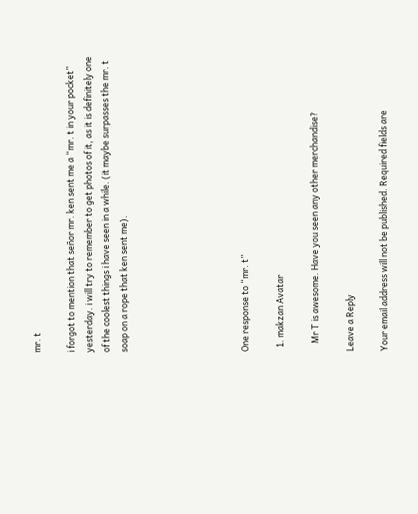mr. t

i forgot to mention that señor mr. ken sent me a “mr. t in your pocket” yesterday. i will try to remember to get photos of it, as it is definitely one of the coolest things i have seen in a while. (it maybe surpasses the mr. t soap on a rope that ken sent me).






One response to “mr. t”

  1. makzan Avatar

    Mr T is awesome. Have you seen any other merchandise?

Leave a Reply

Your email address will not be published. Required fields are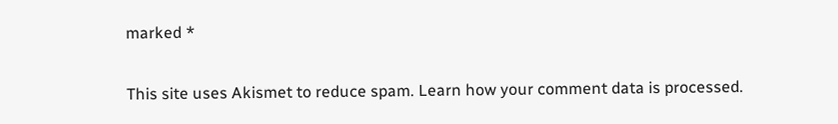marked *

This site uses Akismet to reduce spam. Learn how your comment data is processed.